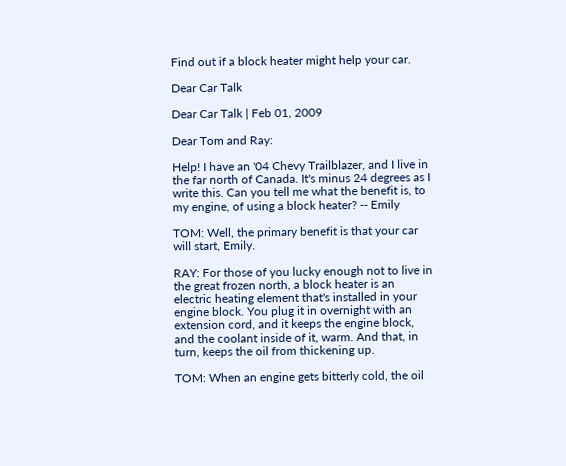Find out if a block heater might help your car.

Dear Car Talk

Dear Car Talk | Feb 01, 2009

Dear Tom and Ray:

Help! I have an '04 Chevy Trailblazer, and I live in the far north of Canada. It's minus 24 degrees as I write this. Can you tell me what the benefit is, to my engine, of using a block heater? -- Emily

TOM: Well, the primary benefit is that your car will start, Emily.

RAY: For those of you lucky enough not to live in the great frozen north, a block heater is an electric heating element that's installed in your engine block. You plug it in overnight with an extension cord, and it keeps the engine block, and the coolant inside of it, warm. And that, in turn, keeps the oil from thickening up.

TOM: When an engine gets bitterly cold, the oil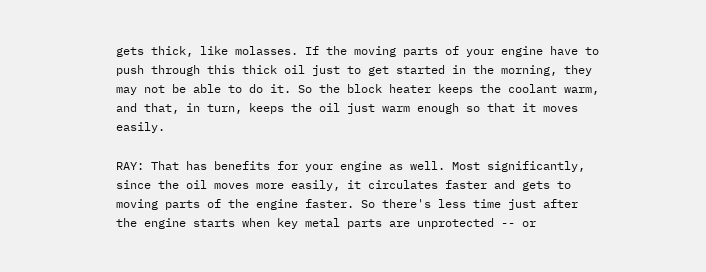gets thick, like molasses. If the moving parts of your engine have to push through this thick oil just to get started in the morning, they may not be able to do it. So the block heater keeps the coolant warm, and that, in turn, keeps the oil just warm enough so that it moves easily.

RAY: That has benefits for your engine as well. Most significantly, since the oil moves more easily, it circulates faster and gets to moving parts of the engine faster. So there's less time just after the engine starts when key metal parts are unprotected -- or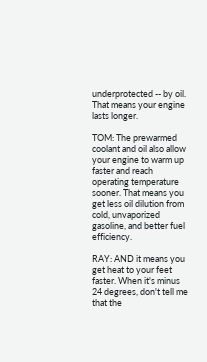underprotected -- by oil. That means your engine lasts longer.

TOM: The prewarmed coolant and oil also allow your engine to warm up faster and reach operating temperature sooner. That means you get less oil dilution from cold, unvaporized gasoline, and better fuel efficiency.

RAY: AND it means you get heat to your feet faster. When it's minus 24 degrees, don't tell me that the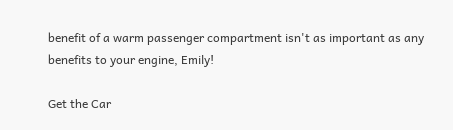benefit of a warm passenger compartment isn't as important as any benefits to your engine, Emily!

Get the Car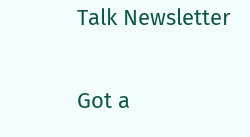Talk Newsletter

Got a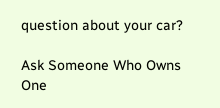question about your car?

Ask Someone Who Owns One